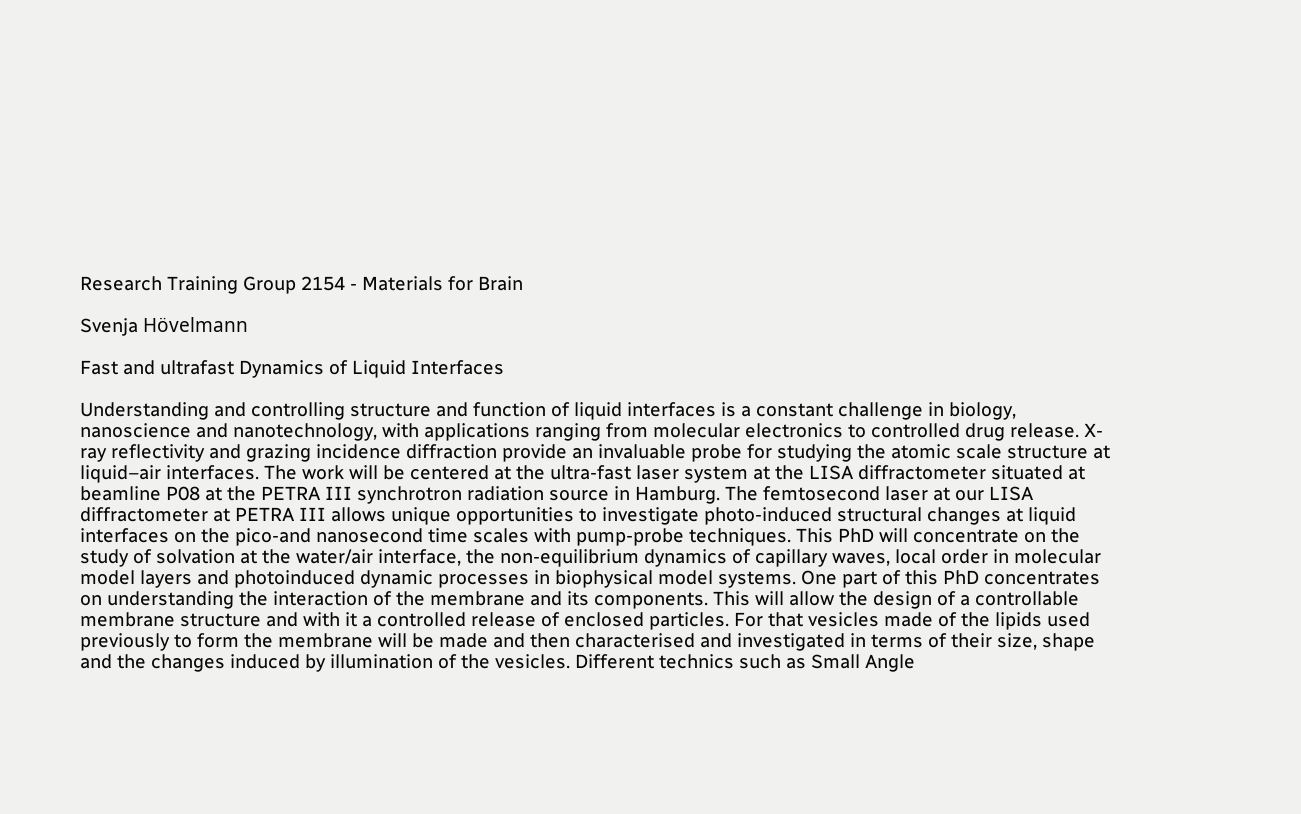Research Training Group 2154 - Materials for Brain

Svenja Hövelmann

Fast and ultrafast Dynamics of Liquid Interfaces

Understanding and controlling structure and function of liquid interfaces is a constant challenge in biology, nanoscience and nanotechnology, with applications ranging from molecular electronics to controlled drug release. X-ray reflectivity and grazing incidence diffraction provide an invaluable probe for studying the atomic scale structure at liquid–air interfaces. The work will be centered at the ultra-fast laser system at the LISA diffractometer situated at beamline P08 at the PETRA III synchrotron radiation source in Hamburg. The femtosecond laser at our LISA diffractometer at PETRA III allows unique opportunities to investigate photo-induced structural changes at liquid interfaces on the pico-and nanosecond time scales with pump-probe techniques. This PhD will concentrate on the study of solvation at the water/air interface, the non-equilibrium dynamics of capillary waves, local order in molecular model layers and photoinduced dynamic processes in biophysical model systems. One part of this PhD concentrates on understanding the interaction of the membrane and its components. This will allow the design of a controllable membrane structure and with it a controlled release of enclosed particles. For that vesicles made of the lipids used previously to form the membrane will be made and then characterised and investigated in terms of their size, shape and the changes induced by illumination of the vesicles. Different technics such as Small Angle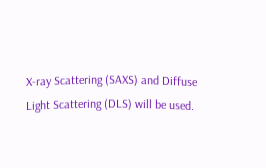X-ray Scattering (SAXS) and Diffuse Light Scattering (DLS) will be used.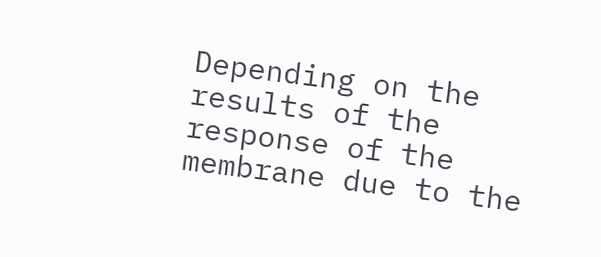Depending on the results of the response of the membrane due to the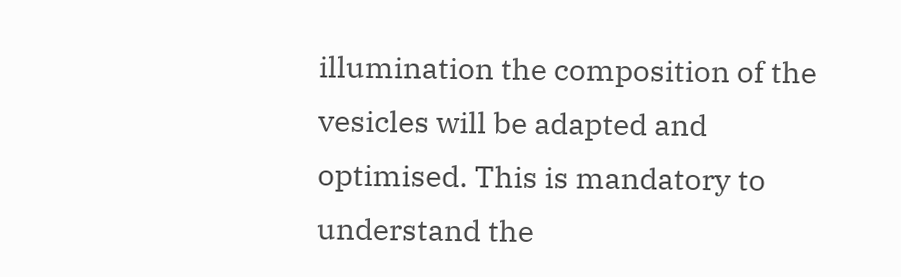illumination the composition of the vesicles will be adapted and optimised. This is mandatory to understand the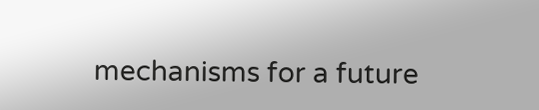mechanisms for a future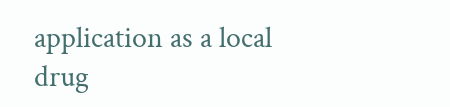application as a local drug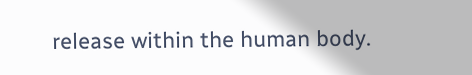release within the human body.